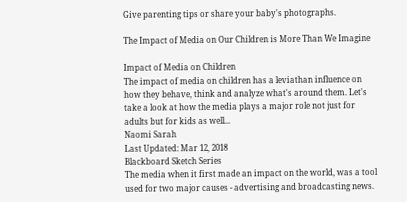Give parenting tips or share your baby's photographs.

The Impact of Media on Our Children is More Than We Imagine

Impact of Media on Children
The impact of media on children has a leviathan influence on how they behave, think and analyze what's around them. Let's take a look at how the media plays a major role not just for adults but for kids as well...
Naomi Sarah
Last Updated: Mar 12, 2018
Blackboard Sketch Series
The media when it first made an impact on the world, was a tool used for two major causes - advertising and broadcasting news.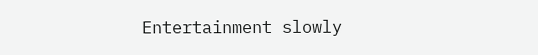Entertainment slowly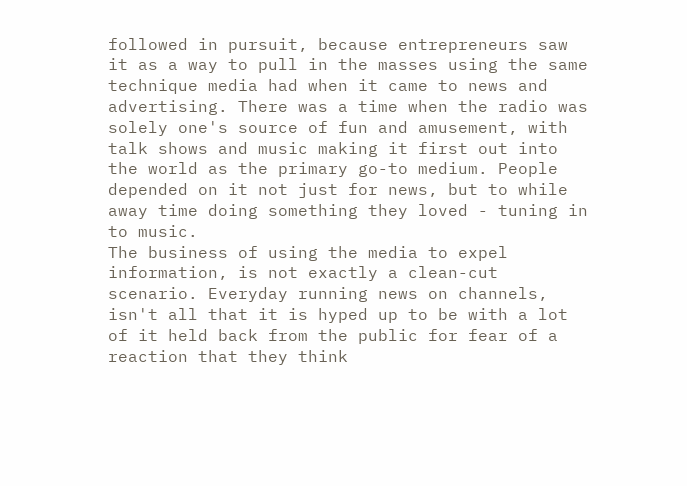followed in pursuit, because entrepreneurs saw it as a way to pull in the masses using the same technique media had when it came to news and advertising. There was a time when the radio was solely one's source of fun and amusement, with talk shows and music making it first out into the world as the primary go-to medium. People depended on it not just for news, but to while away time doing something they loved - tuning in to music.
The business of using the media to expel information, is not exactly a clean-cut scenario. Everyday running news on channels, isn't all that it is hyped up to be with a lot of it held back from the public for fear of a reaction that they think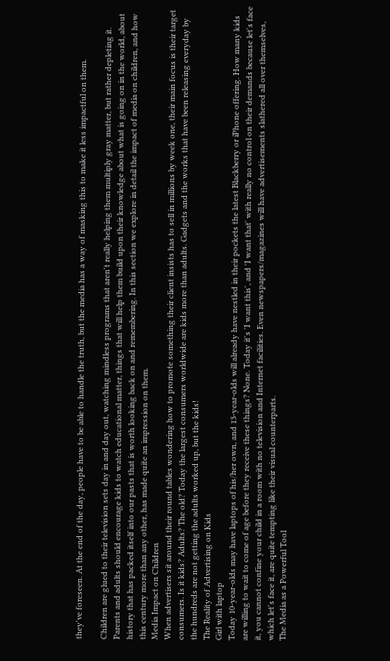they've foreseen. At the end of the day, people have to be able to handle the truth, but the media has a way of masking this to make it less impactful on them.

Children are glued to their television sets day in and day out, watching mindless programs that aren't really helping them multiply gray matter, but rather depleting it. Parents and adults should encourage kids to watch educational matter, things that will help them build upon their knowledge about what is going on in the world, about history that has packed itself into our pasts that is worth looking back on and remembering. In this section we explore in detail the impact of media on children, and how this century more than any other, has made quite an impression on them.
Media Impact on Children
When advertisers sit around their round tables wondering how to promote something their client insists has to sell in millions by week one, their main focus is their target consumers. Is it kids? Adults? The old? Today the largest consumers worldwide are kids more than adults. Gadgets and the works that have been releasing everyday by the hundreds are not getting the adults worked up, but the kids!
The Reality of Advertising on Kids
Girl with laptop
Today 10-year-olds may have laptops of his/her own, and 13-year-olds will already have nestled in their pockets the latest Blackberry or iPhone offering. How many kids are willing to wait to come of age before they receive these things? None. Today it's 'I want this', and 'I want that' with really no control on their demands because let's face it, you cannot confine your child in a room with no television and Internet facilities. Even newspapers/magazines will have advertisements slathered all over themselves, which let's face it, are quite tempting like their visual counterparts.
The Media as a Powerful Tool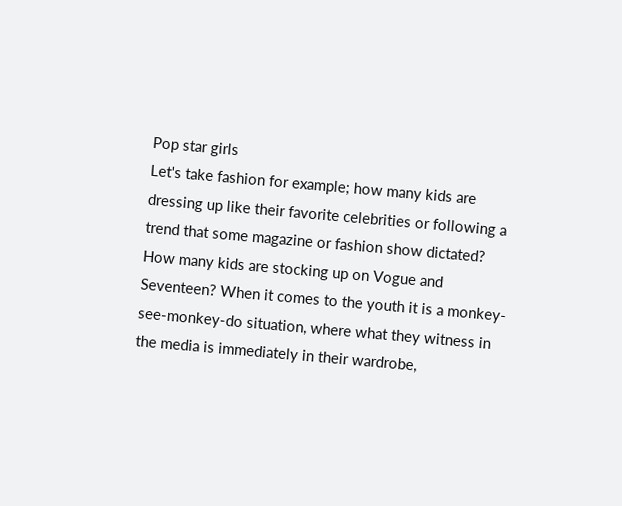Pop star girls
Let's take fashion for example; how many kids are dressing up like their favorite celebrities or following a trend that some magazine or fashion show dictated? How many kids are stocking up on Vogue and Seventeen? When it comes to the youth it is a monkey-see-monkey-do situation, where what they witness in the media is immediately in their wardrobe,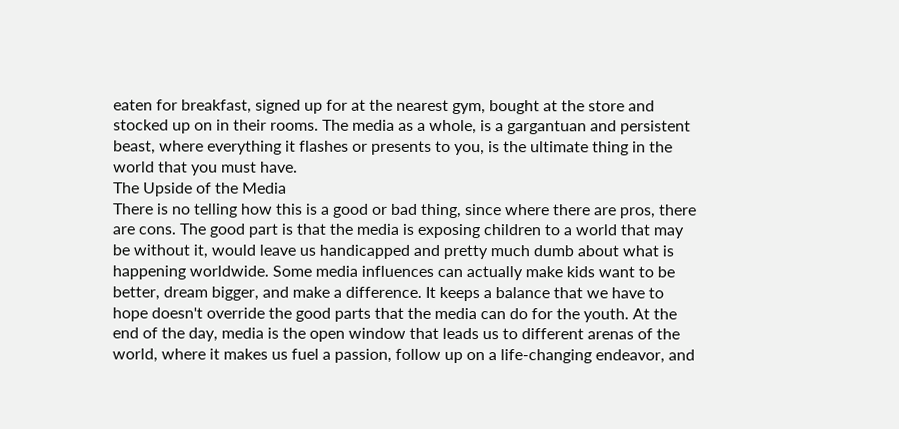eaten for breakfast, signed up for at the nearest gym, bought at the store and stocked up on in their rooms. The media as a whole, is a gargantuan and persistent beast, where everything it flashes or presents to you, is the ultimate thing in the world that you must have.
The Upside of the Media
There is no telling how this is a good or bad thing, since where there are pros, there are cons. The good part is that the media is exposing children to a world that may be without it, would leave us handicapped and pretty much dumb about what is happening worldwide. Some media influences can actually make kids want to be better, dream bigger, and make a difference. It keeps a balance that we have to hope doesn't override the good parts that the media can do for the youth. At the end of the day, media is the open window that leads us to different arenas of the world, where it makes us fuel a passion, follow up on a life-changing endeavor, and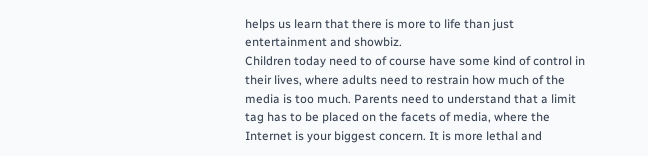helps us learn that there is more to life than just entertainment and showbiz.
Children today need to of course have some kind of control in their lives, where adults need to restrain how much of the media is too much. Parents need to understand that a limit tag has to be placed on the facets of media, where the Internet is your biggest concern. It is more lethal and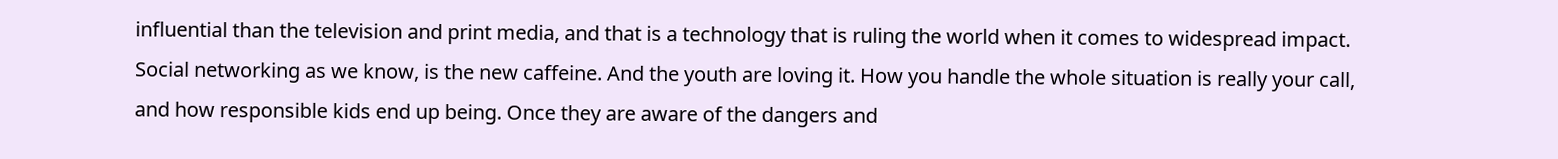influential than the television and print media, and that is a technology that is ruling the world when it comes to widespread impact. Social networking as we know, is the new caffeine. And the youth are loving it. How you handle the whole situation is really your call, and how responsible kids end up being. Once they are aware of the dangers and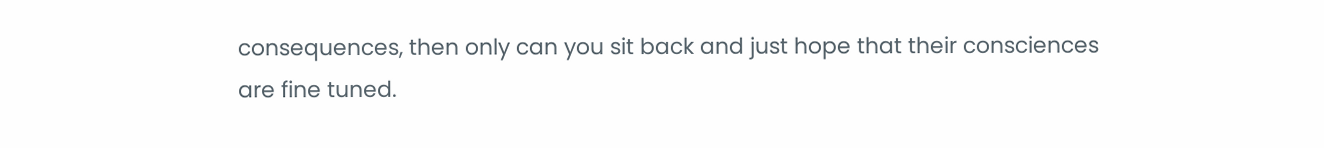consequences, then only can you sit back and just hope that their consciences are fine tuned.